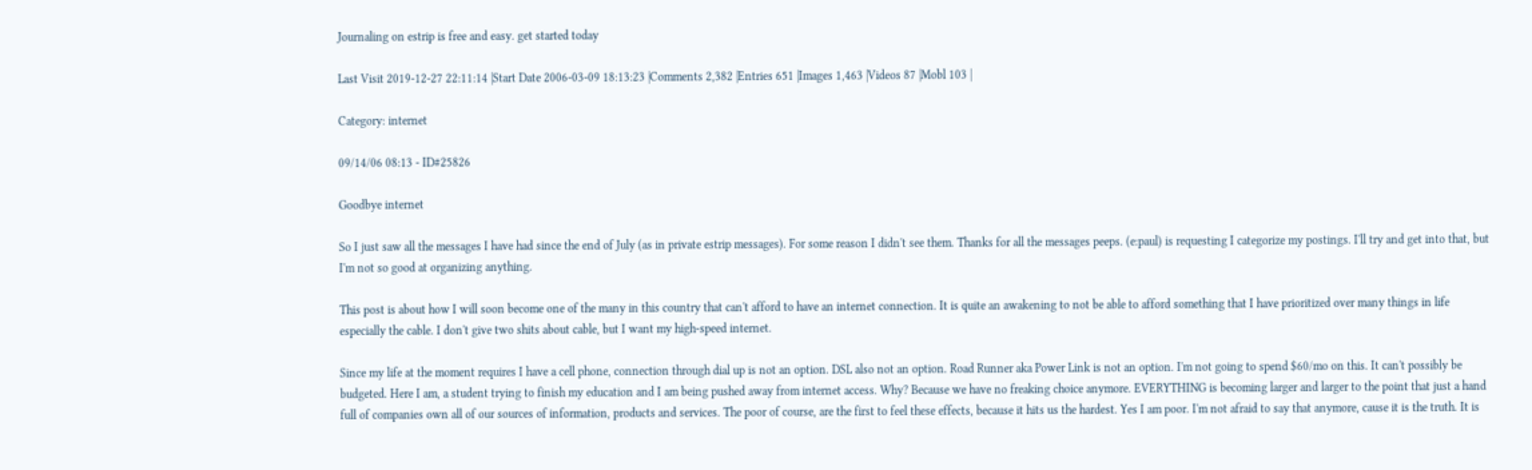Journaling on estrip is free and easy. get started today

Last Visit 2019-12-27 22:11:14 |Start Date 2006-03-09 18:13:23 |Comments 2,382 |Entries 651 |Images 1,463 |Videos 87 |Mobl 103 |

Category: internet

09/14/06 08:13 - ID#25826

Goodbye internet

So I just saw all the messages I have had since the end of July (as in private estrip messages). For some reason I didn't see them. Thanks for all the messages peeps. (e:paul) is requesting I categorize my postings. I'll try and get into that, but I'm not so good at organizing anything.

This post is about how I will soon become one of the many in this country that can't afford to have an internet connection. It is quite an awakening to not be able to afford something that I have prioritized over many things in life especially the cable. I don't give two shits about cable, but I want my high-speed internet.

Since my life at the moment requires I have a cell phone, connection through dial up is not an option. DSL also not an option. Road Runner aka Power Link is not an option. I'm not going to spend $60/mo on this. It can't possibly be budgeted. Here I am, a student trying to finish my education and I am being pushed away from internet access. Why? Because we have no freaking choice anymore. EVERYTHING is becoming larger and larger to the point that just a hand full of companies own all of our sources of information, products and services. The poor of course, are the first to feel these effects, because it hits us the hardest. Yes I am poor. I'm not afraid to say that anymore, cause it is the truth. It is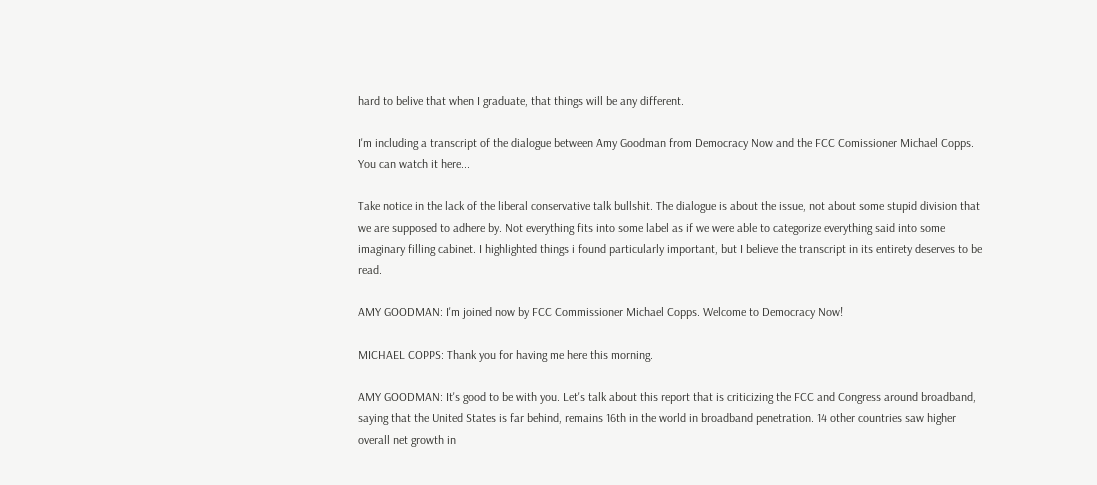hard to belive that when I graduate, that things will be any different.

I'm including a transcript of the dialogue between Amy Goodman from Democracy Now and the FCC Comissioner Michael Copps. You can watch it here...

Take notice in the lack of the liberal conservative talk bullshit. The dialogue is about the issue, not about some stupid division that we are supposed to adhere by. Not everything fits into some label as if we were able to categorize everything said into some imaginary filling cabinet. I highlighted things i found particularly important, but I believe the transcript in its entirety deserves to be read.

AMY GOODMAN: I'm joined now by FCC Commissioner Michael Copps. Welcome to Democracy Now!

MICHAEL COPPS: Thank you for having me here this morning.

AMY GOODMAN: It's good to be with you. Let's talk about this report that is criticizing the FCC and Congress around broadband, saying that the United States is far behind, remains 16th in the world in broadband penetration. 14 other countries saw higher overall net growth in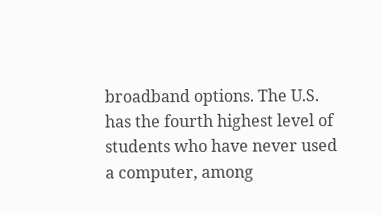broadband options. The U.S. has the fourth highest level of students who have never used a computer, among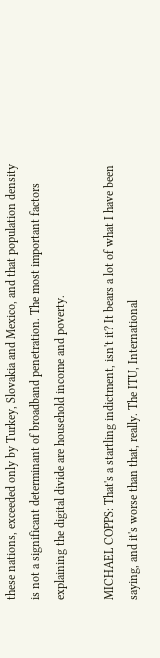these nations, exceeded only by Turkey, Slovakia and Mexico, and that population density is not a significant determinant of broadband penetration. The most important factors explaining the digital divide are household income and poverty.

MICHAEL COPPS: That's a startling indictment, isn't it? It bears a lot of what I have been saying, and it's worse than that, really. The ITU, International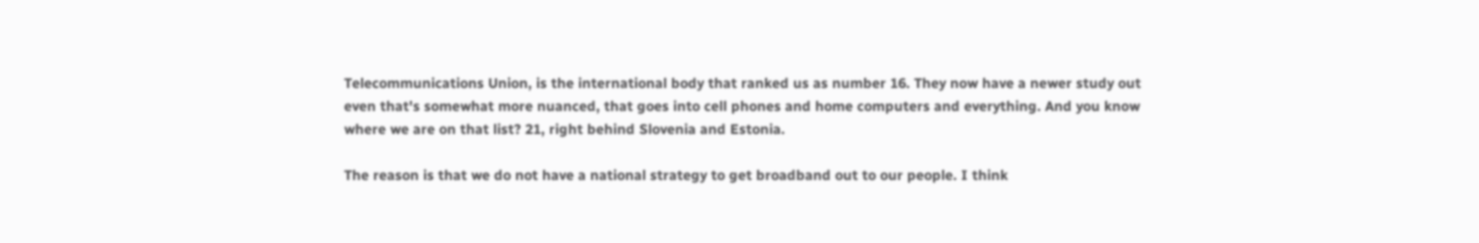Telecommunications Union, is the international body that ranked us as number 16. They now have a newer study out even that's somewhat more nuanced, that goes into cell phones and home computers and everything. And you know where we are on that list? 21, right behind Slovenia and Estonia.

The reason is that we do not have a national strategy to get broadband out to our people. I think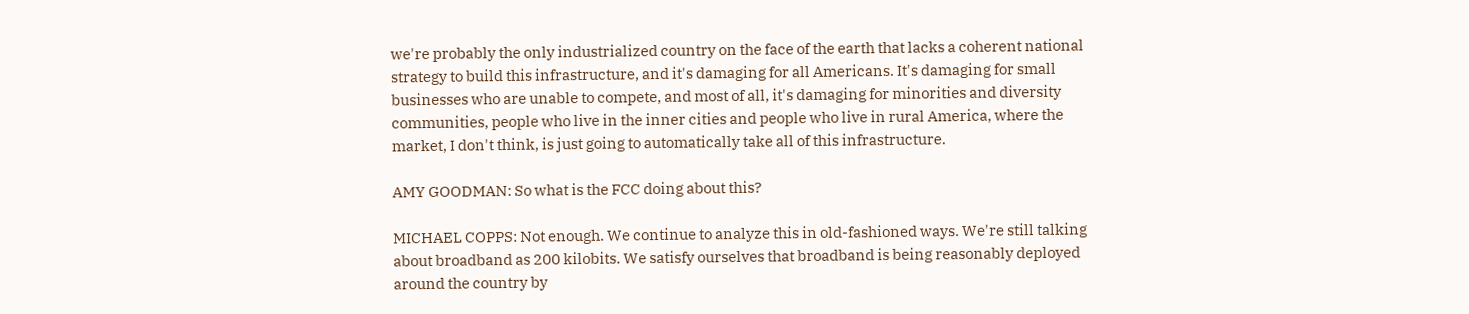we're probably the only industrialized country on the face of the earth that lacks a coherent national strategy to build this infrastructure, and it's damaging for all Americans. It's damaging for small businesses who are unable to compete, and most of all, it's damaging for minorities and diversity communities, people who live in the inner cities and people who live in rural America, where the market, I don't think, is just going to automatically take all of this infrastructure.

AMY GOODMAN: So what is the FCC doing about this?

MICHAEL COPPS: Not enough. We continue to analyze this in old-fashioned ways. We're still talking about broadband as 200 kilobits. We satisfy ourselves that broadband is being reasonably deployed around the country by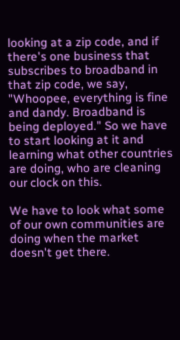looking at a zip code, and if there's one business that subscribes to broadband in that zip code, we say, "Whoopee, everything is fine and dandy. Broadband is being deployed." So we have to start looking at it and learning what other countries are doing, who are cleaning our clock on this.

We have to look what some of our own communities are doing when the market doesn't get there.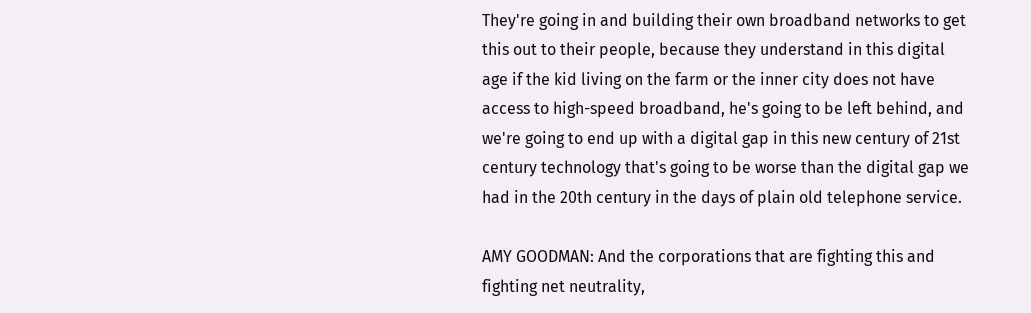They're going in and building their own broadband networks to get this out to their people, because they understand in this digital age if the kid living on the farm or the inner city does not have access to high-speed broadband, he's going to be left behind, and we're going to end up with a digital gap in this new century of 21st century technology that's going to be worse than the digital gap we had in the 20th century in the days of plain old telephone service.

AMY GOODMAN: And the corporations that are fighting this and fighting net neutrality,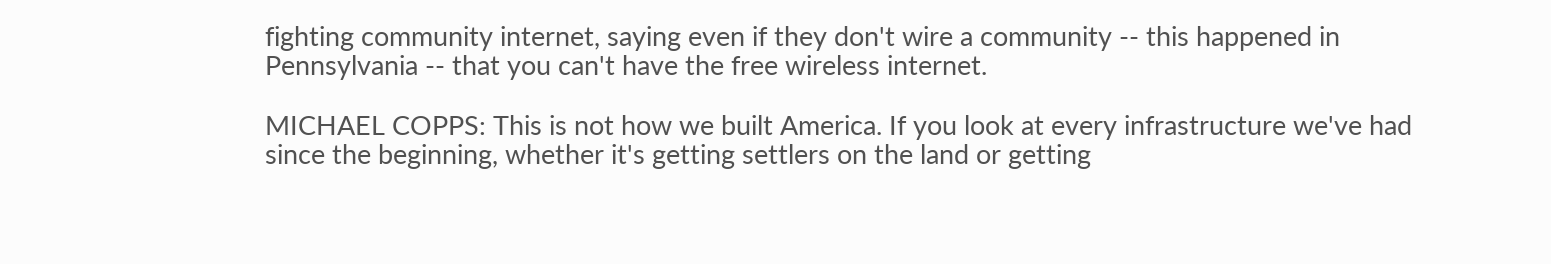fighting community internet, saying even if they don't wire a community -- this happened in Pennsylvania -- that you can't have the free wireless internet.

MICHAEL COPPS: This is not how we built America. If you look at every infrastructure we've had since the beginning, whether it's getting settlers on the land or getting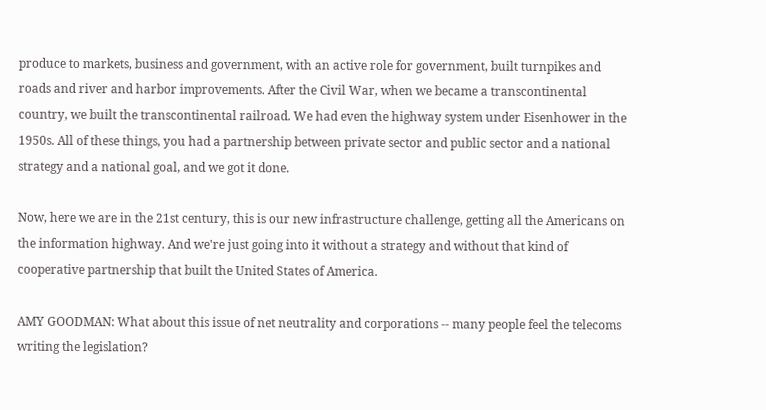produce to markets, business and government, with an active role for government, built turnpikes and roads and river and harbor improvements. After the Civil War, when we became a transcontinental country, we built the transcontinental railroad. We had even the highway system under Eisenhower in the 1950s. All of these things, you had a partnership between private sector and public sector and a national strategy and a national goal, and we got it done.

Now, here we are in the 21st century, this is our new infrastructure challenge, getting all the Americans on the information highway. And we're just going into it without a strategy and without that kind of cooperative partnership that built the United States of America.

AMY GOODMAN: What about this issue of net neutrality and corporations -- many people feel the telecoms writing the legislation?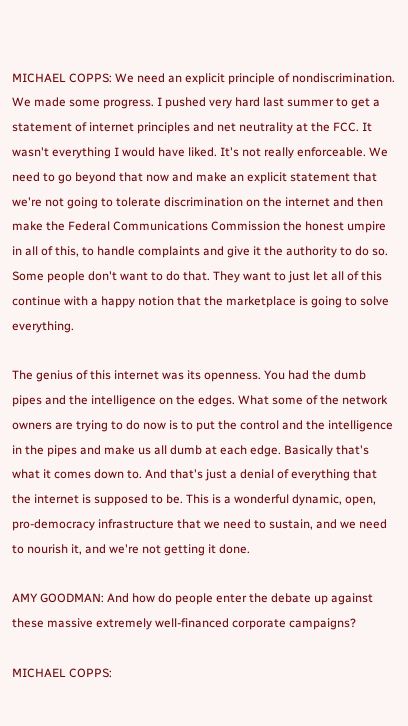MICHAEL COPPS: We need an explicit principle of nondiscrimination. We made some progress. I pushed very hard last summer to get a statement of internet principles and net neutrality at the FCC. It wasn't everything I would have liked. It's not really enforceable. We need to go beyond that now and make an explicit statement that we're not going to tolerate discrimination on the internet and then make the Federal Communications Commission the honest umpire in all of this, to handle complaints and give it the authority to do so. Some people don't want to do that. They want to just let all of this continue with a happy notion that the marketplace is going to solve everything.

The genius of this internet was its openness. You had the dumb pipes and the intelligence on the edges. What some of the network owners are trying to do now is to put the control and the intelligence in the pipes and make us all dumb at each edge. Basically that's what it comes down to. And that's just a denial of everything that the internet is supposed to be. This is a wonderful dynamic, open, pro-democracy infrastructure that we need to sustain, and we need to nourish it, and we're not getting it done.

AMY GOODMAN: And how do people enter the debate up against these massive extremely well-financed corporate campaigns?

MICHAEL COPPS: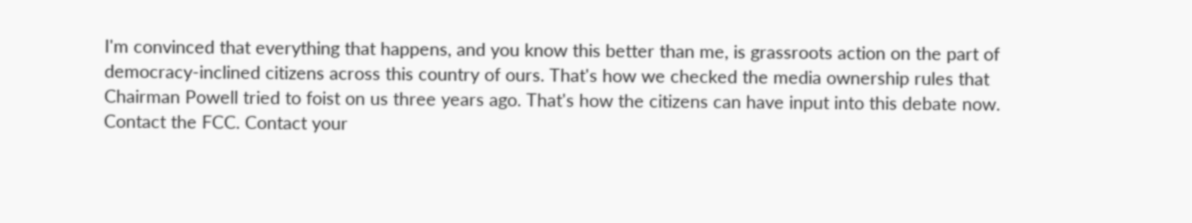I'm convinced that everything that happens, and you know this better than me, is grassroots action on the part of democracy-inclined citizens across this country of ours. That's how we checked the media ownership rules that Chairman Powell tried to foist on us three years ago. That's how the citizens can have input into this debate now. Contact the FCC. Contact your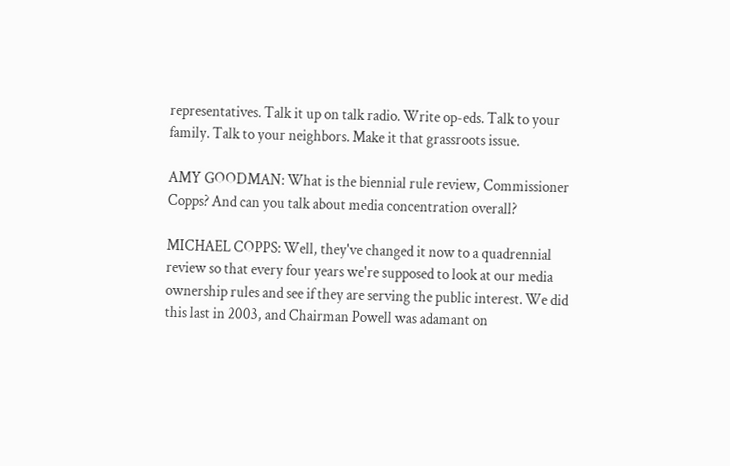representatives. Talk it up on talk radio. Write op-eds. Talk to your family. Talk to your neighbors. Make it that grassroots issue.

AMY GOODMAN: What is the biennial rule review, Commissioner Copps? And can you talk about media concentration overall?

MICHAEL COPPS: Well, they've changed it now to a quadrennial review so that every four years we're supposed to look at our media ownership rules and see if they are serving the public interest. We did this last in 2003, and Chairman Powell was adamant on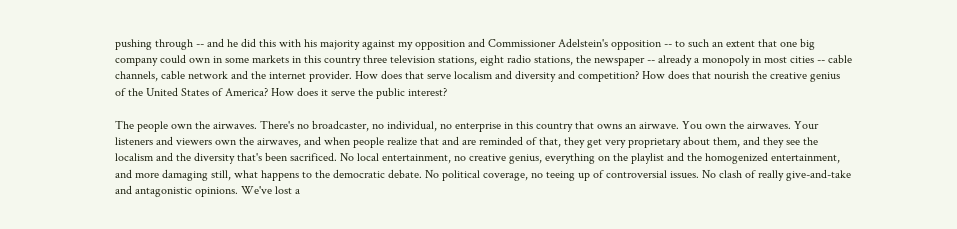pushing through -- and he did this with his majority against my opposition and Commissioner Adelstein's opposition -- to such an extent that one big company could own in some markets in this country three television stations, eight radio stations, the newspaper -- already a monopoly in most cities -- cable channels, cable network and the internet provider. How does that serve localism and diversity and competition? How does that nourish the creative genius of the United States of America? How does it serve the public interest?

The people own the airwaves. There's no broadcaster, no individual, no enterprise in this country that owns an airwave. You own the airwaves. Your listeners and viewers own the airwaves, and when people realize that and are reminded of that, they get very proprietary about them, and they see the localism and the diversity that's been sacrificed. No local entertainment, no creative genius, everything on the playlist and the homogenized entertainment, and more damaging still, what happens to the democratic debate. No political coverage, no teeing up of controversial issues. No clash of really give-and-take and antagonistic opinions. We've lost a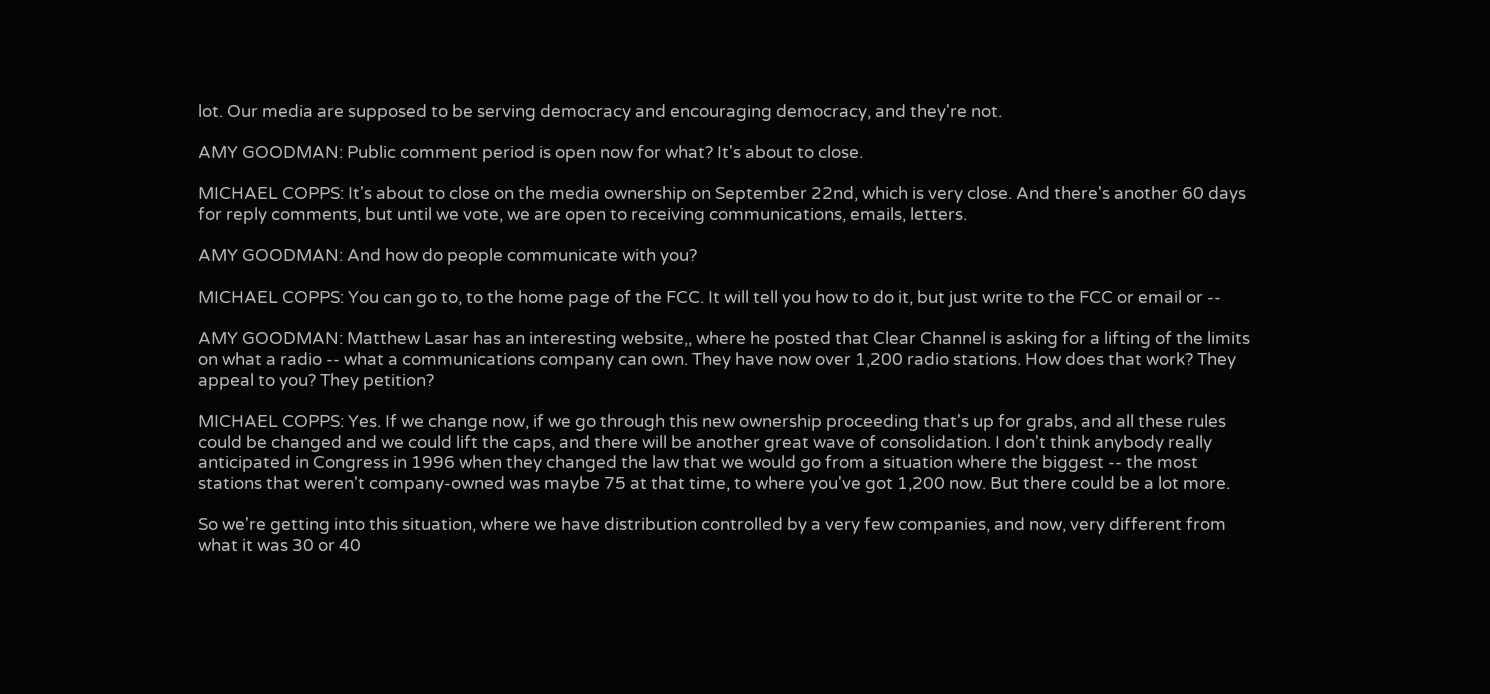lot. Our media are supposed to be serving democracy and encouraging democracy, and they're not.

AMY GOODMAN: Public comment period is open now for what? It's about to close.

MICHAEL COPPS: It's about to close on the media ownership on September 22nd, which is very close. And there's another 60 days for reply comments, but until we vote, we are open to receiving communications, emails, letters.

AMY GOODMAN: And how do people communicate with you?

MICHAEL COPPS: You can go to, to the home page of the FCC. It will tell you how to do it, but just write to the FCC or email or --

AMY GOODMAN: Matthew Lasar has an interesting website,, where he posted that Clear Channel is asking for a lifting of the limits on what a radio -- what a communications company can own. They have now over 1,200 radio stations. How does that work? They appeal to you? They petition?

MICHAEL COPPS: Yes. If we change now, if we go through this new ownership proceeding that's up for grabs, and all these rules could be changed and we could lift the caps, and there will be another great wave of consolidation. I don't think anybody really anticipated in Congress in 1996 when they changed the law that we would go from a situation where the biggest -- the most stations that weren't company-owned was maybe 75 at that time, to where you've got 1,200 now. But there could be a lot more.

So we're getting into this situation, where we have distribution controlled by a very few companies, and now, very different from what it was 30 or 40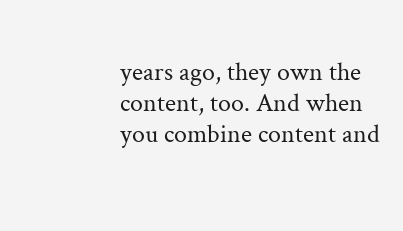years ago, they own the content, too. And when you combine content and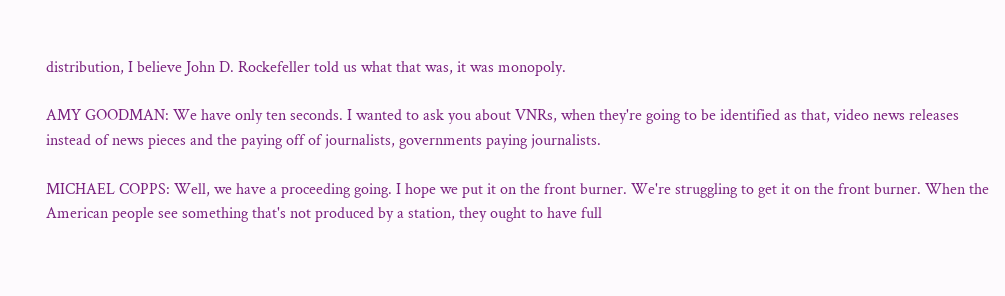distribution, I believe John D. Rockefeller told us what that was, it was monopoly.

AMY GOODMAN: We have only ten seconds. I wanted to ask you about VNRs, when they're going to be identified as that, video news releases instead of news pieces and the paying off of journalists, governments paying journalists.

MICHAEL COPPS: Well, we have a proceeding going. I hope we put it on the front burner. We're struggling to get it on the front burner. When the American people see something that's not produced by a station, they ought to have full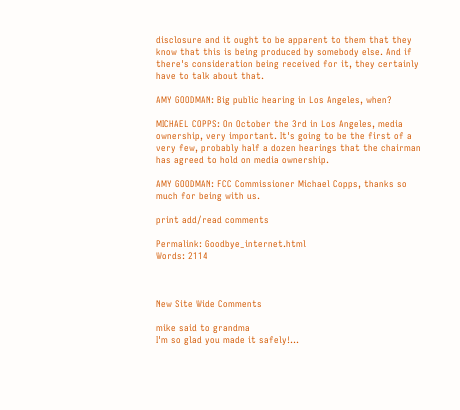disclosure and it ought to be apparent to them that they know that this is being produced by somebody else. And if there's consideration being received for it, they certainly have to talk about that.

AMY GOODMAN: Big public hearing in Los Angeles, when?

MICHAEL COPPS: On October the 3rd in Los Angeles, media ownership, very important. It's going to be the first of a very few, probably half a dozen hearings that the chairman has agreed to hold on media ownership.

AMY GOODMAN: FCC Commissioner Michael Copps, thanks so much for being with us.

print add/read comments

Permalink: Goodbye_internet.html
Words: 2114



New Site Wide Comments

mike said to grandma
I'm so glad you made it safely!...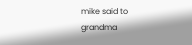mike said to grandma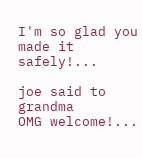I'm so glad you made it safely!...

joe said to grandma
OMG welcome!...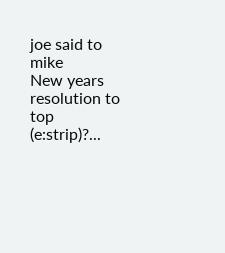joe said to mike
New years resolution to top (e:strip)?...